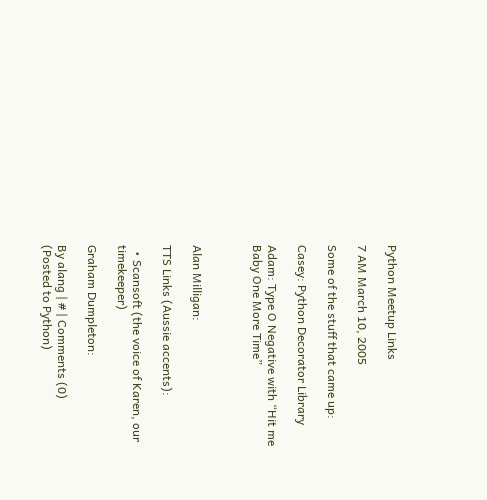Python Meetup Links

7 AM March 10, 2005

Some of the stuff that came up:

Casey: Python Decorator Library

Adam: Type O Negative with “Hit me Baby One More Time”



Alan Milligan:

TTS Links (Aussie accents):

  • Scansoft (the voice of Karen, our timekeeper)

Graham Dumpleton:

By alang | # | Comments (0)
(Posted to Python)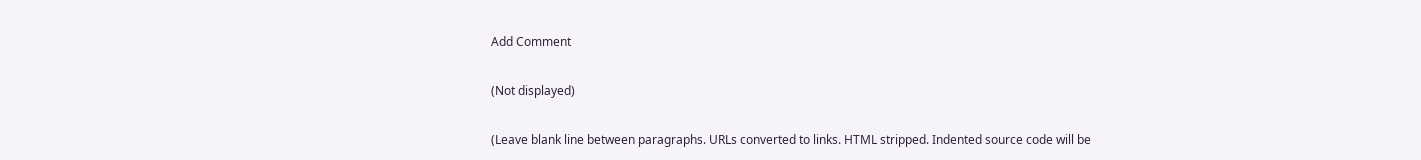Add Comment

(Not displayed)

(Leave blank line between paragraphs. URLs converted to links. HTML stripped. Indented source code will be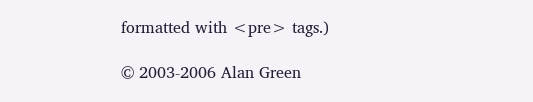formatted with <pre> tags.)

© 2003-2006 Alan Green